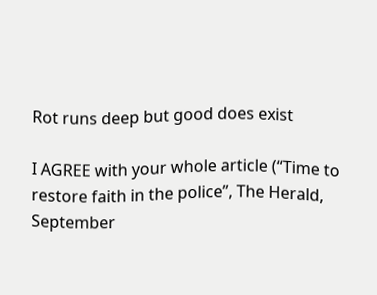Rot runs deep but good does exist

I AGREE with your whole article (“Time to restore faith in the police”, The Herald, September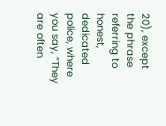20), except the phrase referring to honest, dedicated police, where you say, “They are often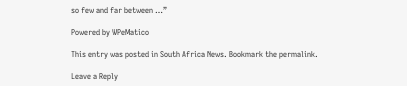so few and far between …”

Powered by WPeMatico

This entry was posted in South Africa News. Bookmark the permalink.

Leave a Reply